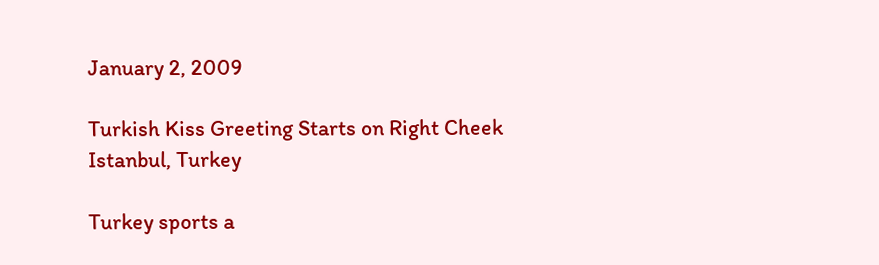January 2, 2009

Turkish Kiss Greeting Starts on Right Cheek
Istanbul, Turkey

Turkey sports a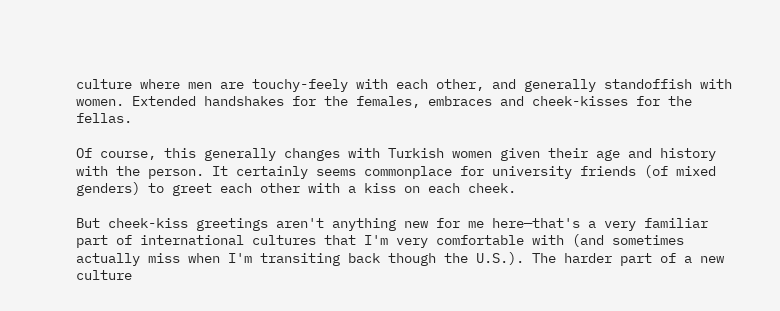culture where men are touchy-feely with each other, and generally standoffish with women. Extended handshakes for the females, embraces and cheek-kisses for the fellas.

Of course, this generally changes with Turkish women given their age and history with the person. It certainly seems commonplace for university friends (of mixed genders) to greet each other with a kiss on each cheek.

But cheek-kiss greetings aren't anything new for me here—that's a very familiar part of international cultures that I'm very comfortable with (and sometimes actually miss when I'm transiting back though the U.S.). The harder part of a new culture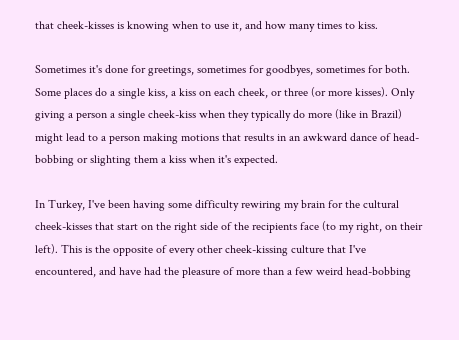that cheek-kisses is knowing when to use it, and how many times to kiss.

Sometimes it's done for greetings, sometimes for goodbyes, sometimes for both. Some places do a single kiss, a kiss on each cheek, or three (or more kisses). Only giving a person a single cheek-kiss when they typically do more (like in Brazil) might lead to a person making motions that results in an awkward dance of head-bobbing or slighting them a kiss when it's expected.

In Turkey, I've been having some difficulty rewiring my brain for the cultural cheek-kisses that start on the right side of the recipients face (to my right, on their left). This is the opposite of every other cheek-kissing culture that I've encountered, and have had the pleasure of more than a few weird head-bobbing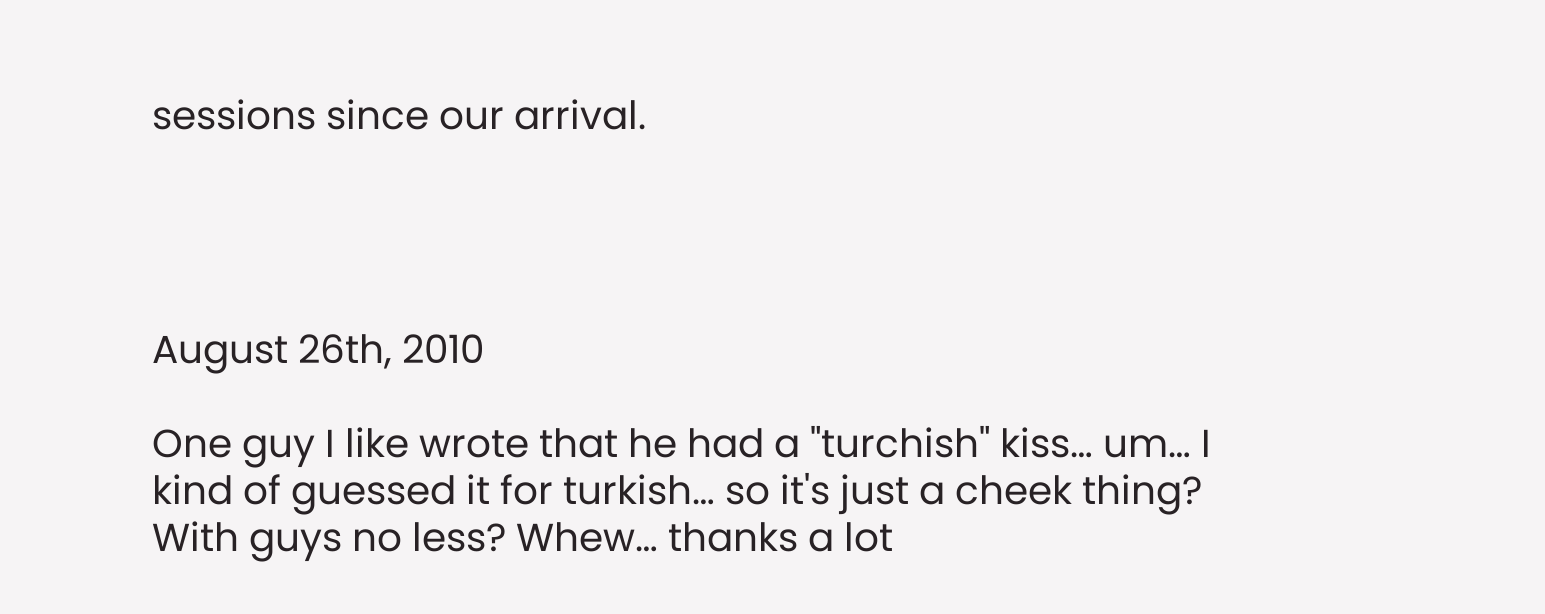sessions since our arrival.




August 26th, 2010

One guy I like wrote that he had a "turchish" kiss… um… I kind of guessed it for turkish… so it's just a cheek thing? With guys no less? Whew… thanks a lot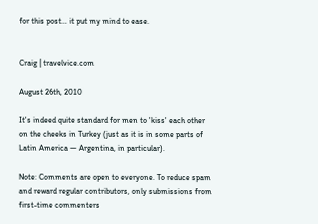for this post… it put my mind to ease.


Craig | travelvice.com

August 26th, 2010

It's indeed quite standard for men to 'kiss' each other on the cheeks in Turkey (just as it is in some parts of Latin America — Argentina, in particular).

Note: Comments are open to everyone. To reduce spam and reward regular contributors, only submissions from first-time commenters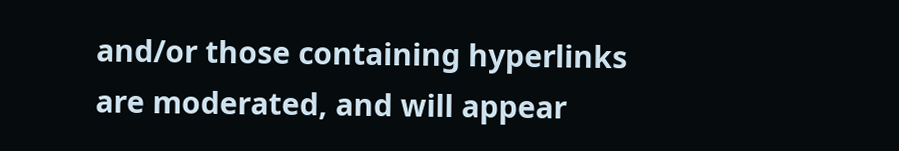and/or those containing hyperlinks are moderated, and will appear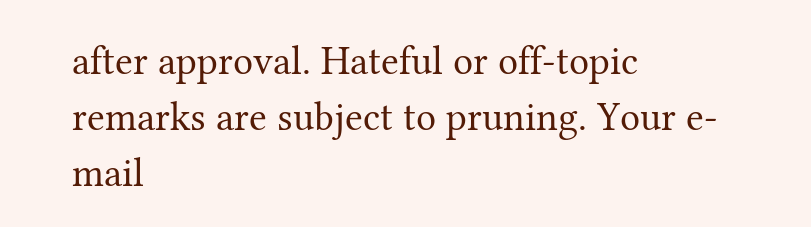after approval. Hateful or off-topic remarks are subject to pruning. Your e-mail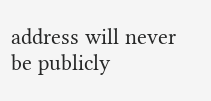address will never be publicly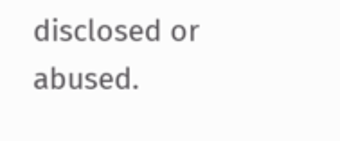disclosed or abused.